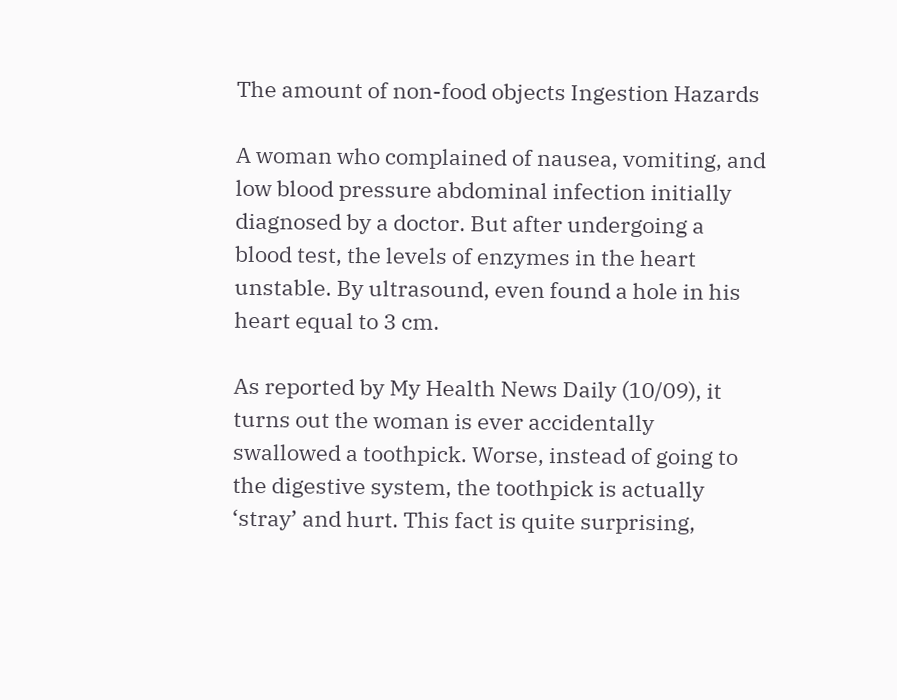The amount of non-food objects Ingestion Hazards

A woman who complained of nausea, vomiting, and low blood pressure abdominal infection initially diagnosed by a doctor. But after undergoing a blood test, the levels of enzymes in the heart unstable. By ultrasound, even found a hole in his heart equal to 3 cm.

As reported by My Health News Daily (10/09), it turns out the woman is ever accidentally swallowed a toothpick. Worse, instead of going to the digestive system, the toothpick is actually ‘stray’ and hurt. This fact is quite surprising,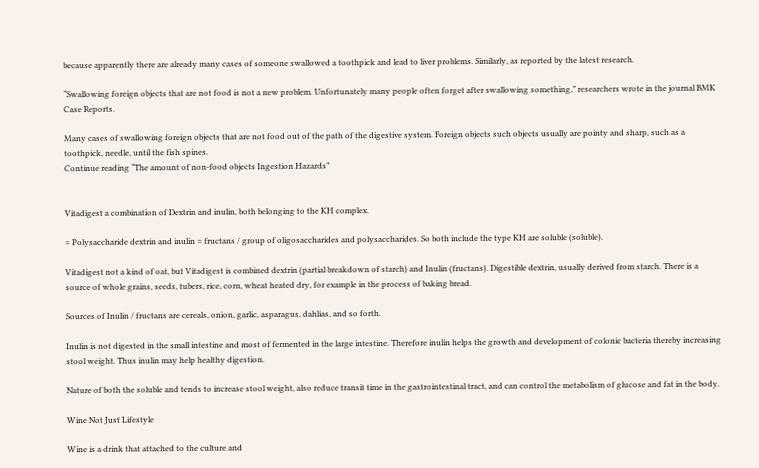because apparently there are already many cases of someone swallowed a toothpick and lead to liver problems. Similarly, as reported by the latest research.

“Swallowing foreign objects that are not food is not a new problem. Unfortunately many people often forget after swallowing something,” researchers wrote in the journal BMK Case Reports.

Many cases of swallowing foreign objects that are not food out of the path of the digestive system. Foreign objects such objects usually are pointy and sharp, such as a toothpick, needle, until the fish spines.
Continue reading “The amount of non-food objects Ingestion Hazards”


Vitadigest a combination of Dextrin and inulin, both belonging to the KH complex.

= Polysaccharide dextrin and inulin = fructans / group of oligosaccharides and polysaccharides. So both include the type KH are soluble (soluble).

Vitadigest not a kind of oat, but Vitadigest is combined dextrin (partial breakdown of starch) and Inulin (fructans). Digestible dextrin, usually derived from starch. There is a source of whole grains, seeds, tubers, rice, corn, wheat heated dry, for example in the process of baking bread.

Sources of Inulin / fructans are cereals, onion, garlic, asparagus, dahlias, and so forth.

Inulin is not digested in the small intestine and most of fermented in the large intestine. Therefore inulin helps the growth and development of colonic bacteria thereby increasing stool weight. Thus inulin may help healthy digestion.

Nature of both the soluble and tends to increase stool weight, also reduce transit time in the gastrointestinal tract, and can control the metabolism of glucose and fat in the body.

Wine Not Just Lifestyle

Wine is a drink that attached to the culture and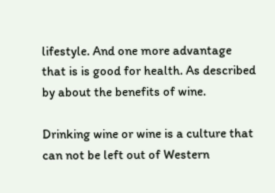lifestyle. And one more advantage that is is good for health. As described by about the benefits of wine.

Drinking wine or wine is a culture that can not be left out of Western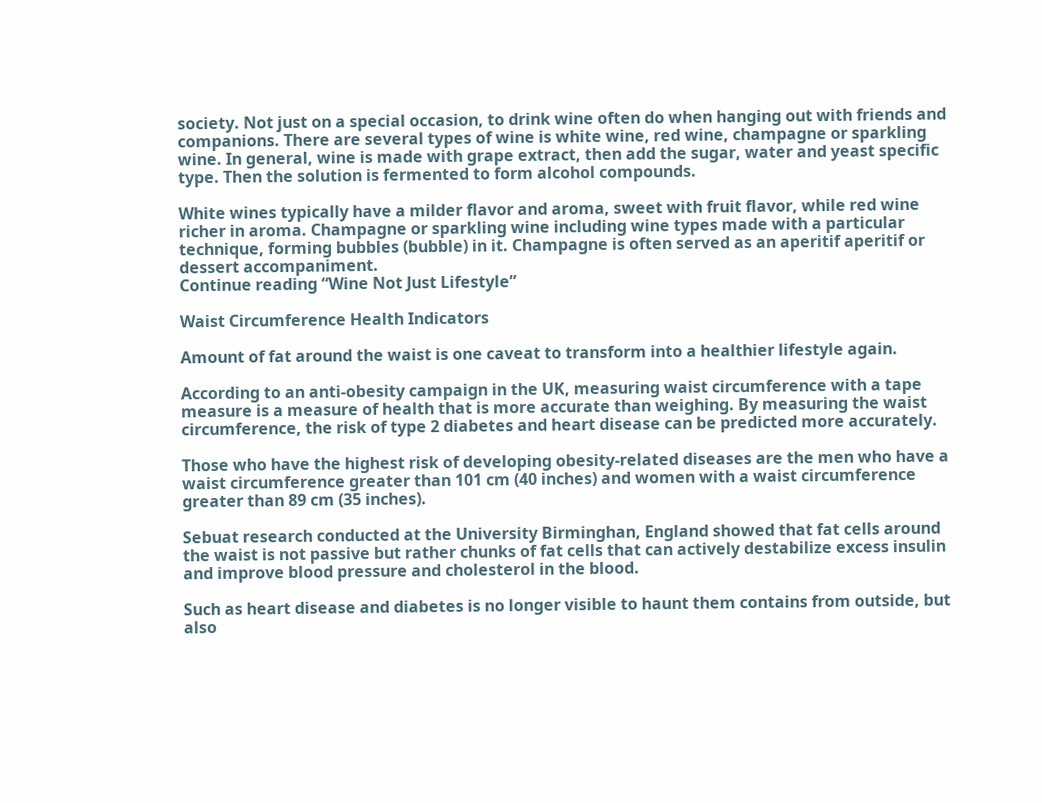society. Not just on a special occasion, to drink wine often do when hanging out with friends and companions. There are several types of wine is white wine, red wine, champagne or sparkling wine. In general, wine is made with grape extract, then add the sugar, water and yeast specific type. Then the solution is fermented to form alcohol compounds.

White wines typically have a milder flavor and aroma, sweet with fruit flavor, while red wine richer in aroma. Champagne or sparkling wine including wine types made with a particular technique, forming bubbles (bubble) in it. Champagne is often served as an aperitif aperitif or dessert accompaniment.
Continue reading “Wine Not Just Lifestyle”

Waist Circumference Health Indicators

Amount of fat around the waist is one caveat to transform into a healthier lifestyle again.

According to an anti-obesity campaign in the UK, measuring waist circumference with a tape measure is a measure of health that is more accurate than weighing. By measuring the waist circumference, the risk of type 2 diabetes and heart disease can be predicted more accurately.

Those who have the highest risk of developing obesity-related diseases are the men who have a waist circumference greater than 101 cm (40 inches) and women with a waist circumference greater than 89 cm (35 inches).

Sebuat research conducted at the University Birminghan, England showed that fat cells around the waist is not passive but rather chunks of fat cells that can actively destabilize excess insulin and improve blood pressure and cholesterol in the blood.

Such as heart disease and diabetes is no longer visible to haunt them contains from outside, but also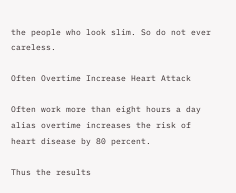the people who look slim. So do not ever careless.

Often Overtime Increase Heart Attack

Often work more than eight hours a day alias overtime increases the risk of heart disease by 80 percent.

Thus the results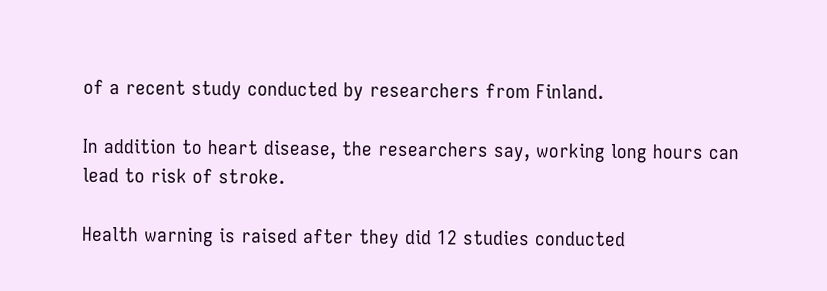of a recent study conducted by researchers from Finland.

In addition to heart disease, the researchers say, working long hours can lead to risk of stroke.

Health warning is raised after they did 12 studies conducted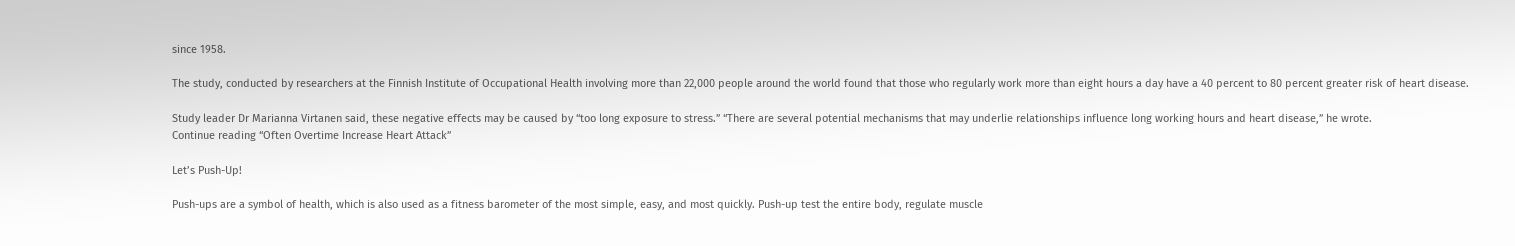since 1958.

The study, conducted by researchers at the Finnish Institute of Occupational Health involving more than 22,000 people around the world found that those who regularly work more than eight hours a day have a 40 percent to 80 percent greater risk of heart disease.

Study leader Dr Marianna Virtanen said, these negative effects may be caused by “too long exposure to stress.” “There are several potential mechanisms that may underlie relationships influence long working hours and heart disease,” he wrote.
Continue reading “Often Overtime Increase Heart Attack”

Let’s Push-Up!

Push-ups are a symbol of health, which is also used as a fitness barometer of the most simple, easy, and most quickly. Push-up test the entire body, regulate muscle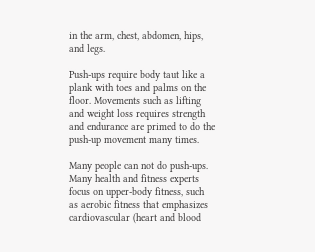in the arm, chest, abdomen, hips, and legs.

Push-ups require body taut like a plank with toes and palms on the floor. Movements such as lifting and weight loss requires strength and endurance are primed to do the push-up movement many times.

Many people can not do push-ups. Many health and fitness experts focus on upper-body fitness, such as aerobic fitness that emphasizes cardiovascular (heart and blood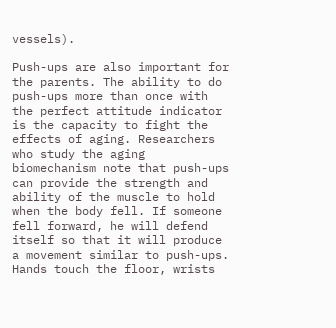vessels).

Push-ups are also important for the parents. The ability to do push-ups more than once with the perfect attitude indicator is the capacity to fight the effects of aging. Researchers who study the aging biomechanism note that push-ups can provide the strength and ability of the muscle to hold when the body fell. If someone fell forward, he will defend itself so that it will produce a movement similar to push-ups. Hands touch the floor, wrists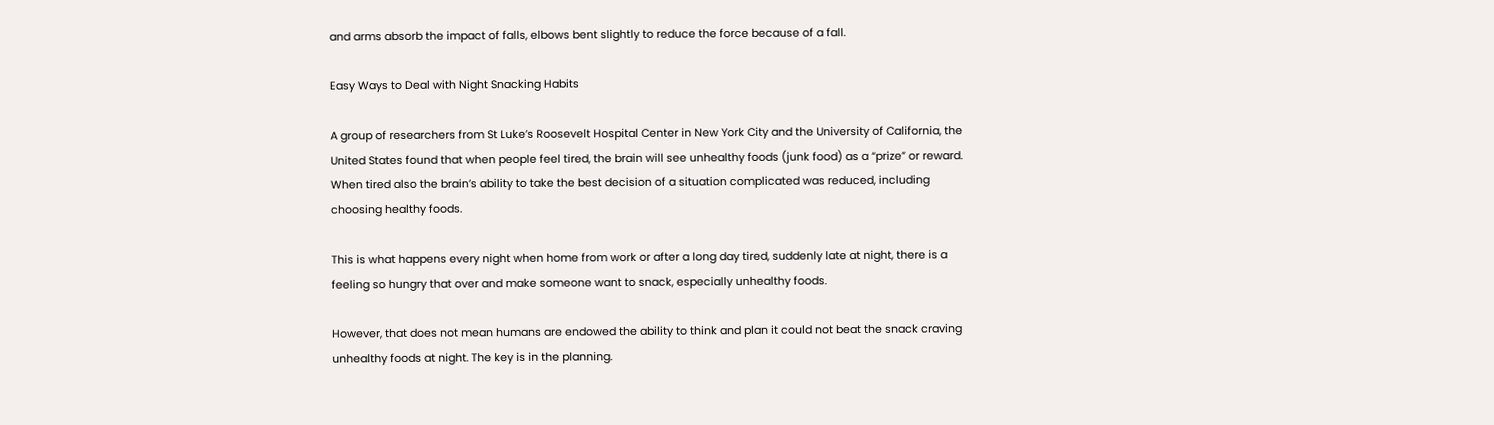and arms absorb the impact of falls, elbows bent slightly to reduce the force because of a fall.

Easy Ways to Deal with Night Snacking Habits

A group of researchers from St Luke’s Roosevelt Hospital Center in New York City and the University of California, the United States found that when people feel tired, the brain will see unhealthy foods (junk food) as a “prize” or reward. When tired also the brain’s ability to take the best decision of a situation complicated was reduced, including choosing healthy foods.

This is what happens every night when home from work or after a long day tired, suddenly late at night, there is a feeling so hungry that over and make someone want to snack, especially unhealthy foods.

However, that does not mean humans are endowed the ability to think and plan it could not beat the snack craving unhealthy foods at night. The key is in the planning.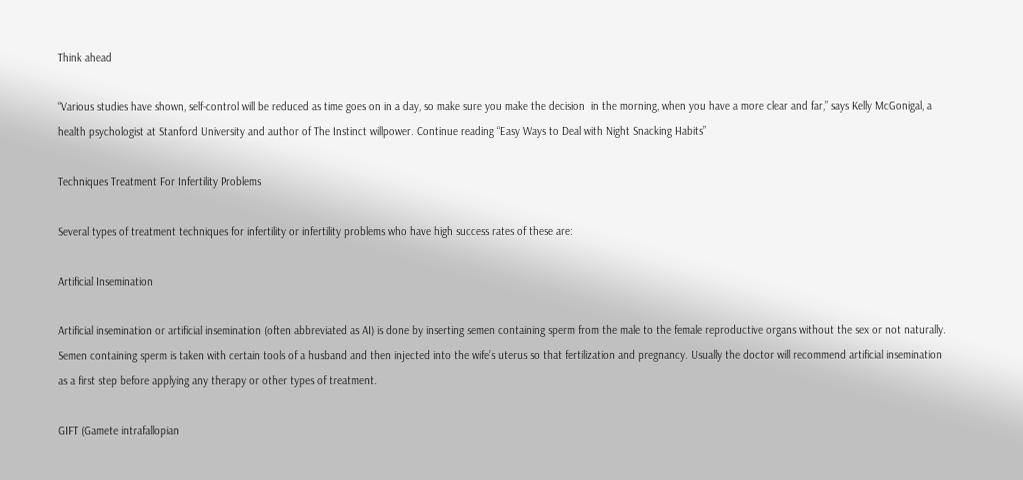Think ahead

“Various studies have shown, self-control will be reduced as time goes on in a day, so make sure you make the decision  in the morning, when you have a more clear and far,” says Kelly McGonigal, a health psychologist at Stanford University and author of The Instinct willpower. Continue reading “Easy Ways to Deal with Night Snacking Habits”

Techniques Treatment For Infertility Problems

Several types of treatment techniques for infertility or infertility problems who have high success rates of these are:

Artificial Insemination

Artificial insemination or artificial insemination (often abbreviated as AI) is done by inserting semen containing sperm from the male to the female reproductive organs without the sex or not naturally. Semen containing sperm is taken with certain tools of a husband and then injected into the wife’s uterus so that fertilization and pregnancy. Usually the doctor will recommend artificial insemination as a first step before applying any therapy or other types of treatment.

GIFT (Gamete intrafallopian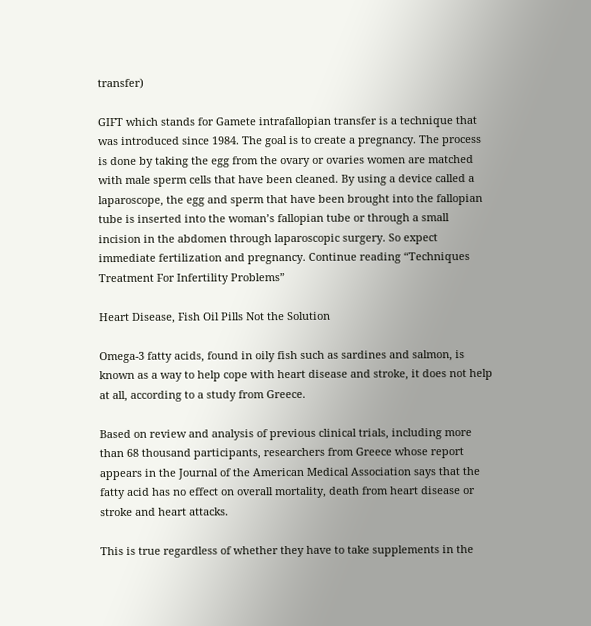transfer)

GIFT which stands for Gamete intrafallopian transfer is a technique that was introduced since 1984. The goal is to create a pregnancy. The process is done by taking the egg from the ovary or ovaries women are matched with male sperm cells that have been cleaned. By using a device called a laparoscope, the egg and sperm that have been brought into the fallopian tube is inserted into the woman’s fallopian tube or through a small incision in the abdomen through laparoscopic surgery. So expect immediate fertilization and pregnancy. Continue reading “Techniques Treatment For Infertility Problems”

Heart Disease, Fish Oil Pills Not the Solution

Omega-3 fatty acids, found in oily fish such as sardines and salmon, is known as a way to help cope with heart disease and stroke, it does not help at all, according to a study from Greece.

Based on review and analysis of previous clinical trials, including more than 68 thousand participants, researchers from Greece whose report appears in the Journal of the American Medical Association says that the fatty acid has no effect on overall mortality, death from heart disease or stroke and heart attacks.

This is true regardless of whether they have to take supplements in the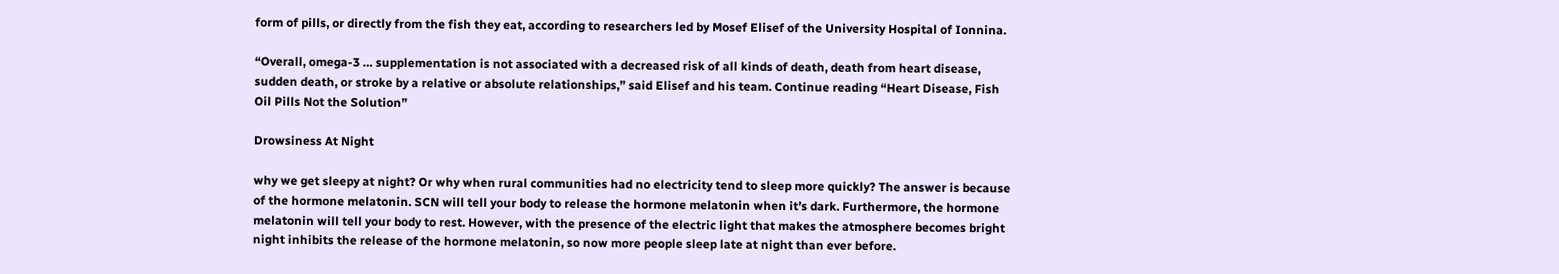form of pills, or directly from the fish they eat, according to researchers led by Mosef Elisef of the University Hospital of Ionnina.

“Overall, omega-3 … supplementation is not associated with a decreased risk of all kinds of death, death from heart disease, sudden death, or stroke by a relative or absolute relationships,” said Elisef and his team. Continue reading “Heart Disease, Fish Oil Pills Not the Solution”

Drowsiness At Night

why we get sleepy at night? Or why when rural communities had no electricity tend to sleep more quickly? The answer is because of the hormone melatonin. SCN will tell your body to release the hormone melatonin when it’s dark. Furthermore, the hormone melatonin will tell your body to rest. However, with the presence of the electric light that makes the atmosphere becomes bright night inhibits the release of the hormone melatonin, so now more people sleep late at night than ever before.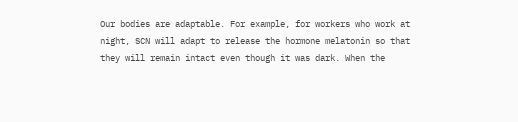Our bodies are adaptable. For example, for workers who work at night, SCN will adapt to release the hormone melatonin so that they will remain intact even though it was dark. When the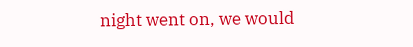night went on, we would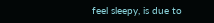feel sleepy, is due to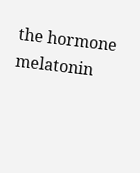the hormone melatonin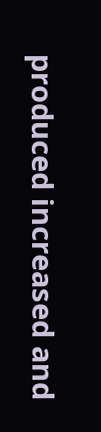produced increased and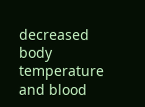decreased body temperature and blood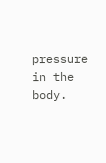pressure in the body.